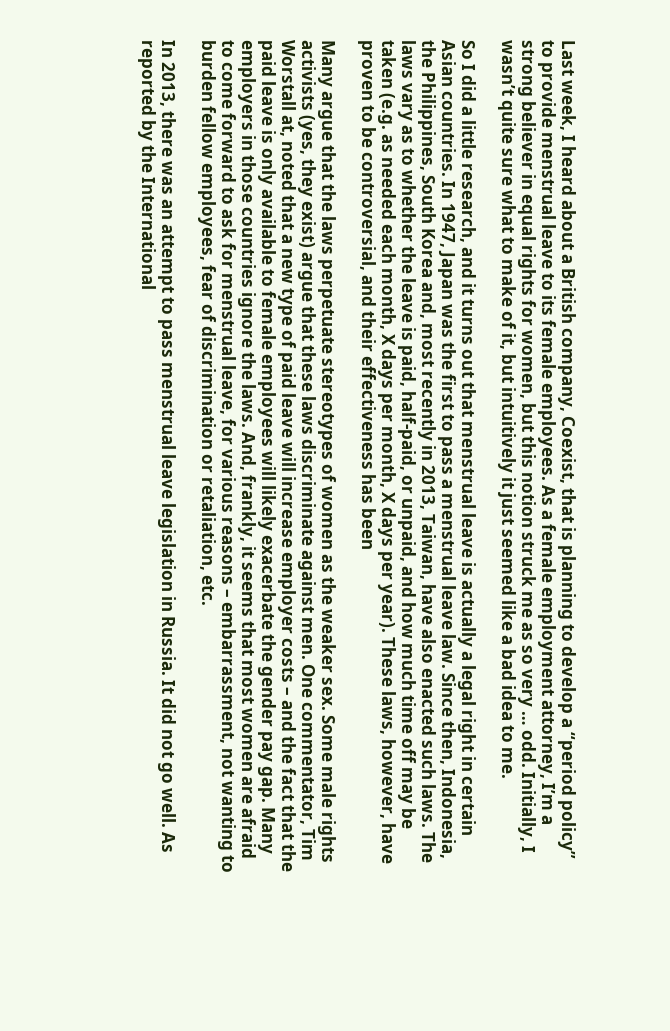Last week, I heard about a British company, Coexist, that is planning to develop a “period policy” to provide menstrual leave to its female employees. As a female employment attorney, I’m a strong believer in equal rights for women, but this notion struck me as so very … odd. Initially, I wasn’t quite sure what to make of it, but intuitively it just seemed like a bad idea to me.

So I did a little research, and it turns out that menstrual leave is actually a legal right in certain Asian countries. In 1947, Japan was the first to pass a menstrual leave law. Since then, Indonesia, the Philippines, South Korea and, most recently in 2013, Taiwan, have also enacted such laws. The laws vary as to whether the leave is paid, half-paid, or unpaid, and how much time off may be taken (e.g. as needed each month, X days per month, X days per year). These laws, however, have proven to be controversial, and their effectiveness has been

Many argue that the laws perpetuate stereotypes of women as the weaker sex. Some male rights activists (yes, they exist) argue that these laws discriminate against men. One commentator, Tim Worstall at, noted that a new type of paid leave will increase employer costs – and the fact that the paid leave is only available to female employees will likely exacerbate the gender pay gap. Many employers in those countries ignore the laws. And, frankly, it seems that most women are afraid to come forward to ask for menstrual leave, for various reasons – embarrassment, not wanting to burden fellow employees, fear of discrimination or retaliation, etc.

In 2013, there was an attempt to pass menstrual leave legislation in Russia. It did not go well. As reported by the International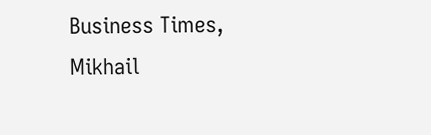Business Times, Mikhail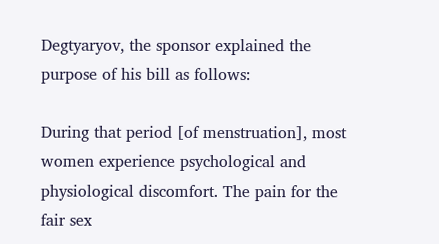Degtyaryov, the sponsor explained the purpose of his bill as follows:

During that period [of menstruation], most women experience psychological and physiological discomfort. The pain for the fair sex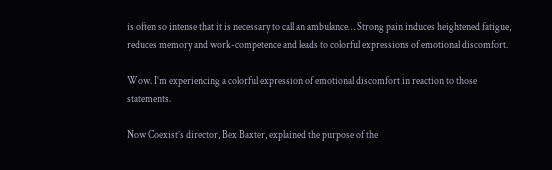is often so intense that it is necessary to call an ambulance… Strong pain induces heightened fatigue, reduces memory and work-competence and leads to colorful expressions of emotional discomfort.

Wow. I’m experiencing a colorful expression of emotional discomfort in reaction to those statements.

Now Coexist’s director, Bex Baxter, explained the purpose of the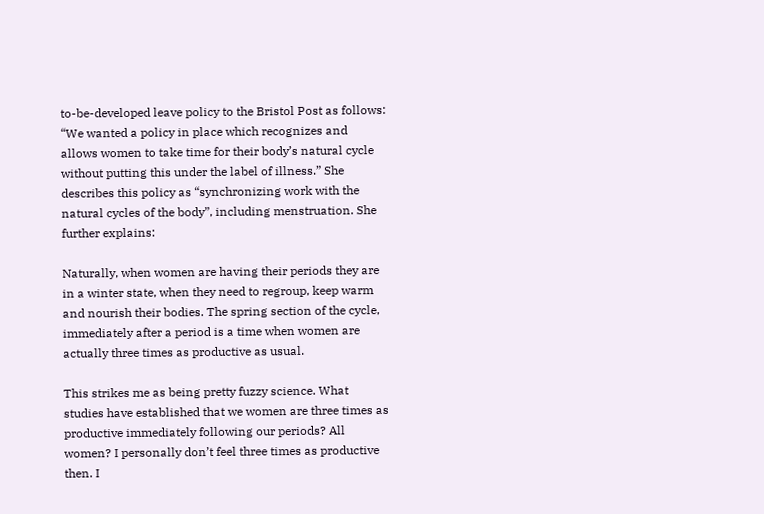to-be-developed leave policy to the Bristol Post as follows: “We wanted a policy in place which recognizes and allows women to take time for their body’s natural cycle without putting this under the label of illness.” She describes this policy as “synchronizing work with the natural cycles of the body”, including menstruation. She further explains:

Naturally, when women are having their periods they are in a winter state, when they need to regroup, keep warm and nourish their bodies. The spring section of the cycle, immediately after a period is a time when women are actually three times as productive as usual.

This strikes me as being pretty fuzzy science. What studies have established that we women are three times as productive immediately following our periods? All women? I personally don’t feel three times as productive then. I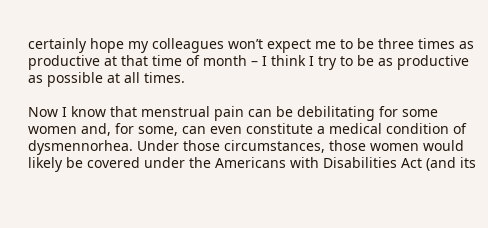certainly hope my colleagues won’t expect me to be three times as productive at that time of month – I think I try to be as productive as possible at all times.

Now I know that menstrual pain can be debilitating for some women and, for some, can even constitute a medical condition of dysmennorhea. Under those circumstances, those women would likely be covered under the Americans with Disabilities Act (and its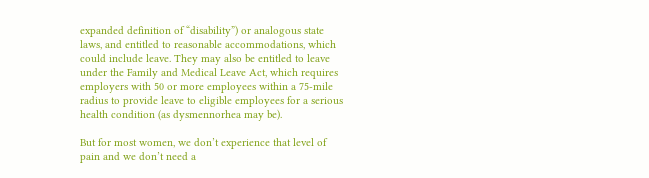expanded definition of “disability”) or analogous state laws, and entitled to reasonable accommodations, which could include leave. They may also be entitled to leave under the Family and Medical Leave Act, which requires employers with 50 or more employees within a 75-mile radius to provide leave to eligible employees for a serious health condition (as dysmennorhea may be).

But for most women, we don’t experience that level of pain and we don’t need a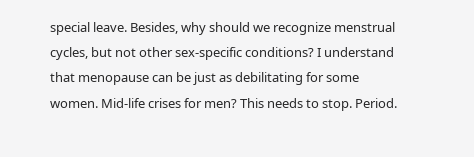special leave. Besides, why should we recognize menstrual cycles, but not other sex-specific conditions? I understand that menopause can be just as debilitating for some women. Mid-life crises for men? This needs to stop. Period.